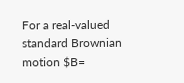For a real-valued standard Brownian motion $B=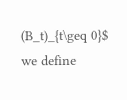(B_t)_{t\geq 0}$ we define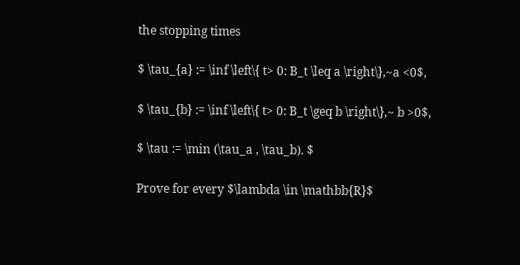the stopping times

$ \tau_{a} := \inf \left\{ t> 0: B_t \leq a \right\},~a <0$,

$ \tau_{b} := \inf \left\{ t> 0: B_t \geq b \right\},~ b >0$,

$ \tau := \min (\tau_a , \tau_b). $

Prove for every $\lambda \in \mathbb{R}$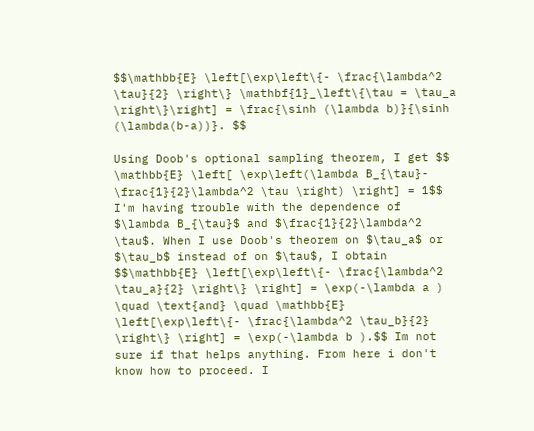$$\mathbb{E} \left[\exp\left\{- \frac{\lambda^2 \tau}{2} \right\} \mathbf{1}_\left\{\tau = \tau_a \right\}\right] = \frac{\sinh (\lambda b)}{\sinh (\lambda(b-a))}. $$

Using Doob's optional sampling theorem, I get $$ \mathbb{E} \left[ \exp\left(\lambda B_{\tau}- \frac{1}{2}\lambda^2 \tau \right) \right] = 1$$ I'm having trouble with the dependence of $\lambda B_{\tau}$ and $\frac{1}{2}\lambda^2 \tau$. When I use Doob's theorem on $\tau_a$ or $\tau_b$ instead of on $\tau$, I obtain
$$\mathbb{E} \left[\exp\left\{- \frac{\lambda^2 \tau_a}{2} \right\} \right] = \exp(-\lambda a ) \quad \text{and} \quad \mathbb{E} \left[\exp\left\{- \frac{\lambda^2 \tau_b}{2} \right\} \right] = \exp(-\lambda b ).$$ Im not sure if that helps anything. From here i don't know how to proceed. I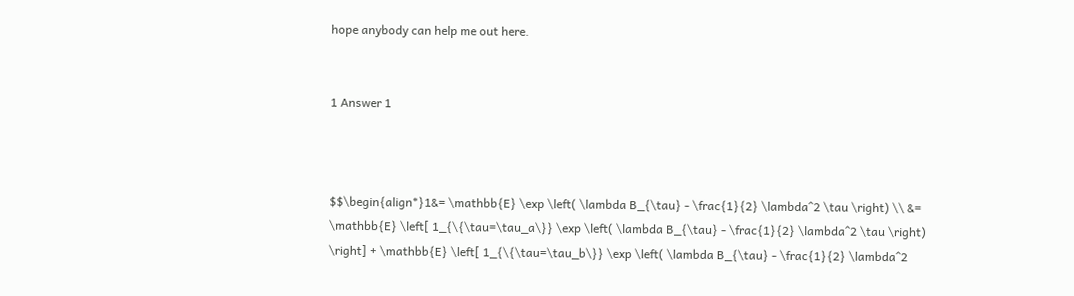hope anybody can help me out here.


1 Answer 1



$$\begin{align*}1&= \mathbb{E} \exp \left( \lambda B_{\tau} - \frac{1}{2} \lambda^2 \tau \right) \\ &= \mathbb{E} \left[ 1_{\{\tau=\tau_a\}} \exp \left( \lambda B_{\tau} - \frac{1}{2} \lambda^2 \tau \right) \right] + \mathbb{E} \left[ 1_{\{\tau=\tau_b\}} \exp \left( \lambda B_{\tau} - \frac{1}{2} \lambda^2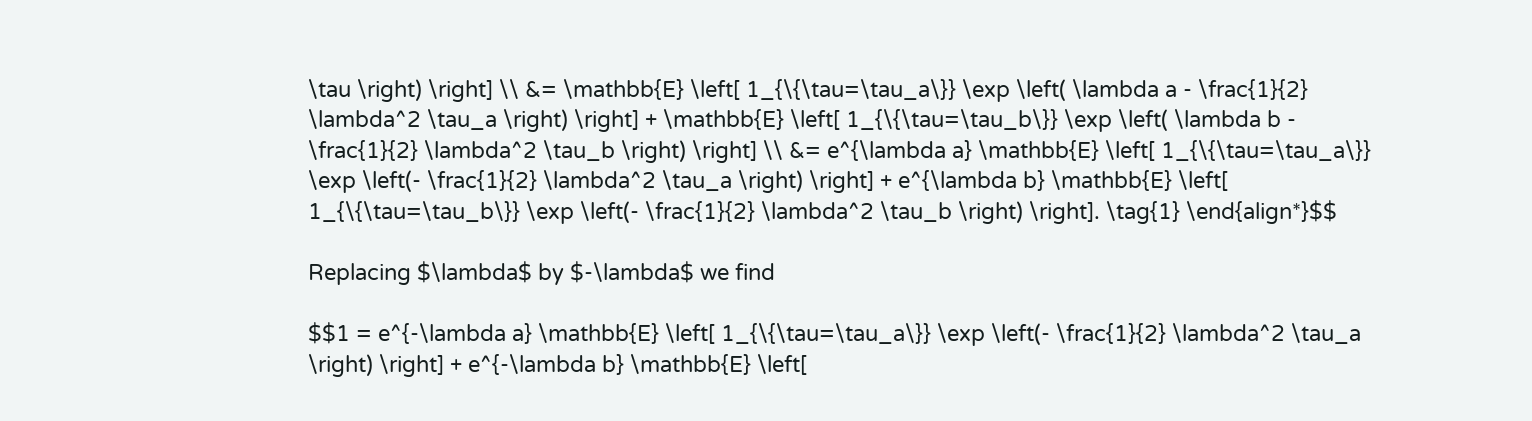\tau \right) \right] \\ &= \mathbb{E} \left[ 1_{\{\tau=\tau_a\}} \exp \left( \lambda a - \frac{1}{2} \lambda^2 \tau_a \right) \right] + \mathbb{E} \left[ 1_{\{\tau=\tau_b\}} \exp \left( \lambda b - \frac{1}{2} \lambda^2 \tau_b \right) \right] \\ &= e^{\lambda a} \mathbb{E} \left[ 1_{\{\tau=\tau_a\}} \exp \left(- \frac{1}{2} \lambda^2 \tau_a \right) \right] + e^{\lambda b} \mathbb{E} \left[ 1_{\{\tau=\tau_b\}} \exp \left(- \frac{1}{2} \lambda^2 \tau_b \right) \right]. \tag{1} \end{align*}$$

Replacing $\lambda$ by $-\lambda$ we find

$$1 = e^{-\lambda a} \mathbb{E} \left[ 1_{\{\tau=\tau_a\}} \exp \left(- \frac{1}{2} \lambda^2 \tau_a \right) \right] + e^{-\lambda b} \mathbb{E} \left[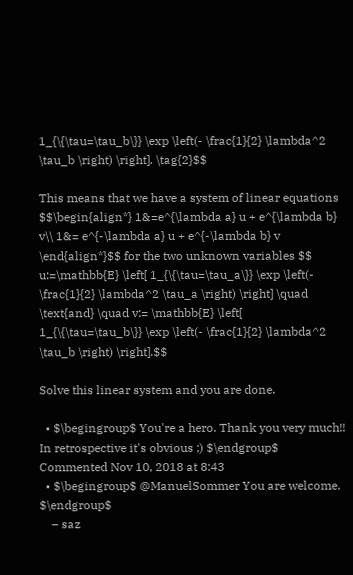1_{\{\tau=\tau_b\}} \exp \left(- \frac{1}{2} \lambda^2 \tau_b \right) \right]. \tag{2}$$

This means that we have a system of linear equations $$\begin{align*} 1&=e^{\lambda a} u + e^{\lambda b} v\\ 1&= e^{-\lambda a} u + e^{-\lambda b} v \end{align*}$$ for the two unknown variables $$ u:=\mathbb{E} \left[ 1_{\{\tau=\tau_a\}} \exp \left(- \frac{1}{2} \lambda^2 \tau_a \right) \right] \quad \text{and} \quad v:= \mathbb{E} \left[ 1_{\{\tau=\tau_b\}} \exp \left(- \frac{1}{2} \lambda^2 \tau_b \right) \right].$$

Solve this linear system and you are done.

  • $\begingroup$ You're a hero. Thank you very much!! In retrospective it's obvious ;) $\endgroup$ Commented Nov 10, 2018 at 8:43
  • $\begingroup$ @ManuelSommer You are welcome. $\endgroup$
    – saz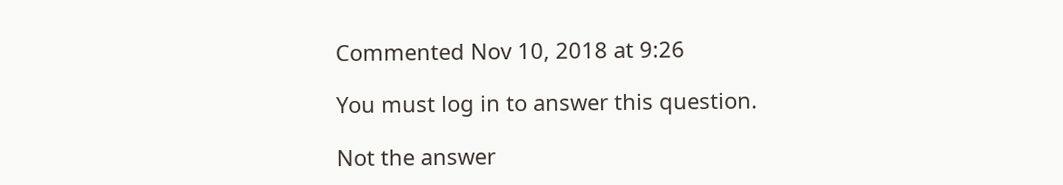Commented Nov 10, 2018 at 9:26

You must log in to answer this question.

Not the answer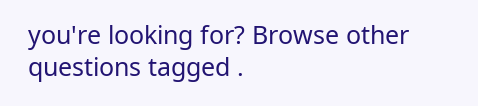you're looking for? Browse other questions tagged .